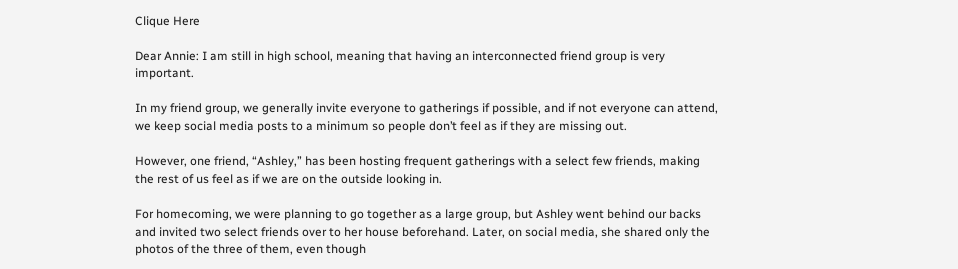Clique Here

Dear Annie: I am still in high school, meaning that having an interconnected friend group is very important.

In my friend group, we generally invite everyone to gatherings if possible, and if not everyone can attend, we keep social media posts to a minimum so people don’t feel as if they are missing out.

However, one friend, “Ashley,” has been hosting frequent gatherings with a select few friends, making the rest of us feel as if we are on the outside looking in.

For homecoming, we were planning to go together as a large group, but Ashley went behind our backs and invited two select friends over to her house beforehand. Later, on social media, she shared only the photos of the three of them, even though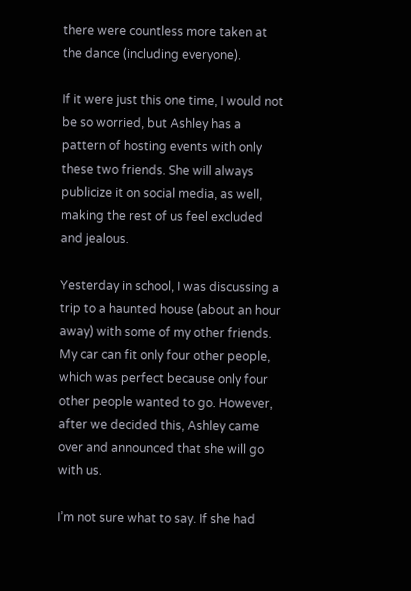there were countless more taken at the dance (including everyone).

If it were just this one time, I would not be so worried, but Ashley has a pattern of hosting events with only these two friends. She will always publicize it on social media, as well, making the rest of us feel excluded and jealous.

Yesterday in school, I was discussing a trip to a haunted house (about an hour away) with some of my other friends. My car can fit only four other people, which was perfect because only four other people wanted to go. However, after we decided this, Ashley came over and announced that she will go with us.

I’m not sure what to say. If she had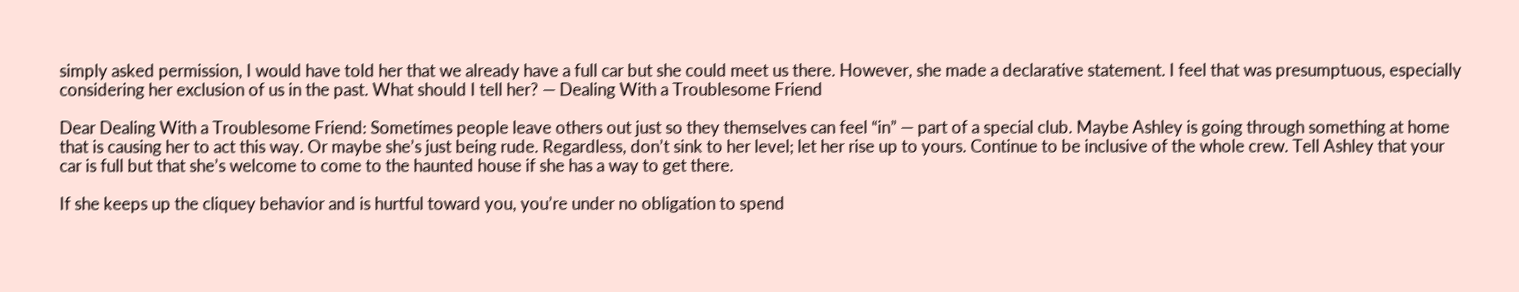simply asked permission, I would have told her that we already have a full car but she could meet us there. However, she made a declarative statement. I feel that was presumptuous, especially considering her exclusion of us in the past. What should I tell her? — Dealing With a Troublesome Friend

Dear Dealing With a Troublesome Friend: Sometimes people leave others out just so they themselves can feel “in” — part of a special club. Maybe Ashley is going through something at home that is causing her to act this way. Or maybe she’s just being rude. Regardless, don’t sink to her level; let her rise up to yours. Continue to be inclusive of the whole crew. Tell Ashley that your car is full but that she’s welcome to come to the haunted house if she has a way to get there.

If she keeps up the cliquey behavior and is hurtful toward you, you’re under no obligation to spend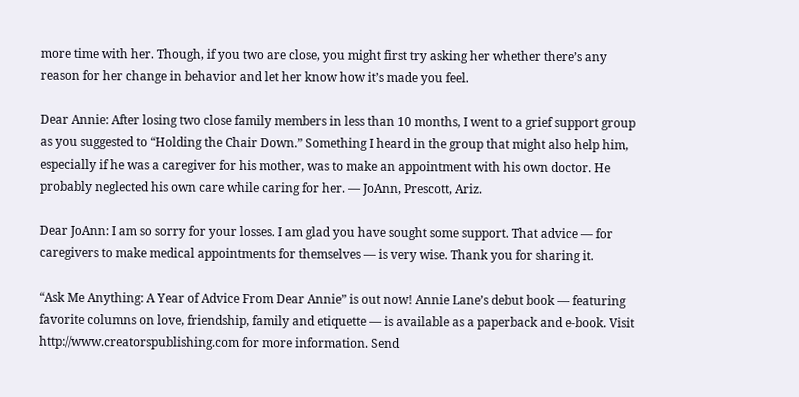more time with her. Though, if you two are close, you might first try asking her whether there’s any reason for her change in behavior and let her know how it’s made you feel.

Dear Annie: After losing two close family members in less than 10 months, I went to a grief support group as you suggested to “Holding the Chair Down.” Something I heard in the group that might also help him, especially if he was a caregiver for his mother, was to make an appointment with his own doctor. He probably neglected his own care while caring for her. — JoAnn, Prescott, Ariz.

Dear JoAnn: I am so sorry for your losses. I am glad you have sought some support. That advice — for caregivers to make medical appointments for themselves — is very wise. Thank you for sharing it.

“Ask Me Anything: A Year of Advice From Dear Annie” is out now! Annie Lane’s debut book — featuring favorite columns on love, friendship, family and etiquette — is available as a paperback and e-book. Visit http://www.creatorspublishing.com for more information. Send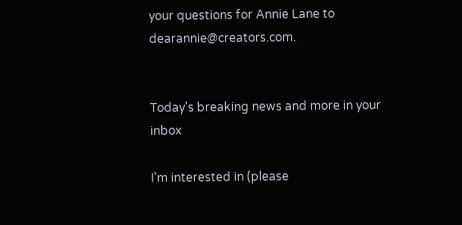your questions for Annie Lane to dearannie@creators.com.


Today's breaking news and more in your inbox

I'm interested in (please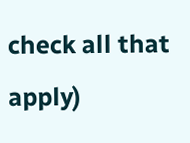check all that apply)